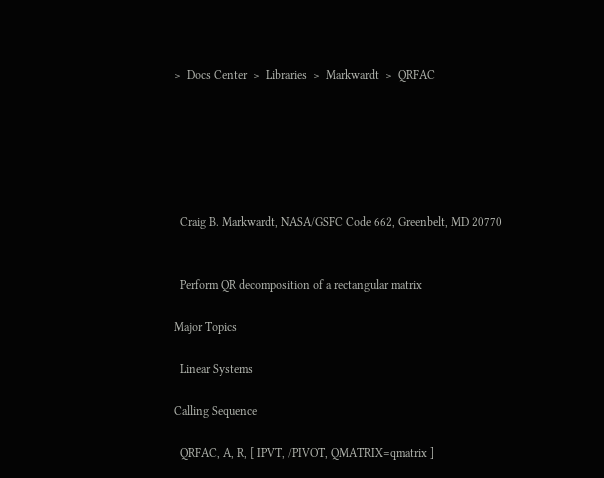>  Docs Center  >  Libraries  >  Markwardt  >  QRFAC






  Craig B. Markwardt, NASA/GSFC Code 662, Greenbelt, MD 20770


  Perform QR decomposition of a rectangular matrix

Major Topics

  Linear Systems

Calling Sequence

  QRFAC, A, R, [ IPVT, /PIVOT, QMATRIX=qmatrix ]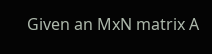Given an MxN matrix A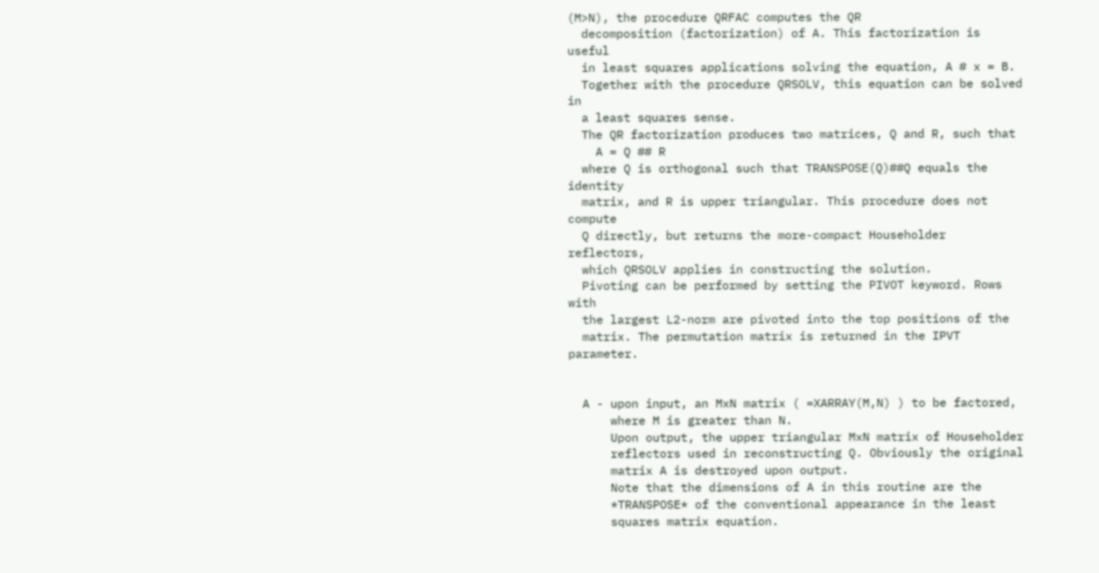(M>N), the procedure QRFAC computes the QR
  decomposition (factorization) of A. This factorization is useful
  in least squares applications solving the equation, A # x = B.
  Together with the procedure QRSOLV, this equation can be solved in
  a least squares sense.
  The QR factorization produces two matrices, Q and R, such that
    A = Q ## R
  where Q is orthogonal such that TRANSPOSE(Q)##Q equals the identity
  matrix, and R is upper triangular. This procedure does not compute
  Q directly, but returns the more-compact Householder reflectors,
  which QRSOLV applies in constructing the solution.
  Pivoting can be performed by setting the PIVOT keyword. Rows with
  the largest L2-norm are pivoted into the top positions of the
  matrix. The permutation matrix is returned in the IPVT parameter.


  A - upon input, an MxN matrix ( =XARRAY(M,N) ) to be factored,
      where M is greater than N.
      Upon output, the upper triangular MxN matrix of Householder
      reflectors used in reconstructing Q. Obviously the original
      matrix A is destroyed upon output.
      Note that the dimensions of A in this routine are the
      *TRANSPOSE* of the conventional appearance in the least
      squares matrix equation.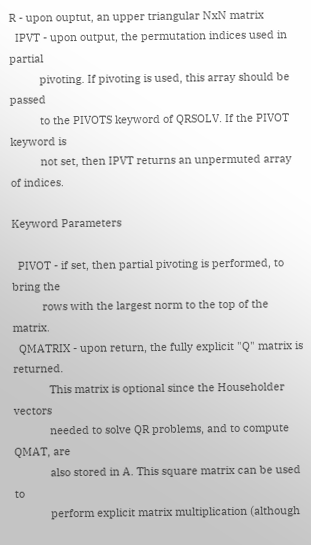R - upon ouptut, an upper triangular NxN matrix
  IPVT - upon output, the permutation indices used in partial
          pivoting. If pivoting is used, this array should be passed
          to the PIVOTS keyword of QRSOLV. If the PIVOT keyword is
          not set, then IPVT returns an unpermuted array of indices.

Keyword Parameters

  PIVOT - if set, then partial pivoting is performed, to bring the
          rows with the largest norm to the top of the matrix.
  QMATRIX - upon return, the fully explicit "Q" matrix is returned.
            This matrix is optional since the Householder vectors
            needed to solve QR problems, and to compute QMAT, are
            also stored in A. This square matrix can be used to
            perform explicit matrix multiplication (although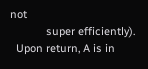not
            super efficiently).
  Upon return, A is in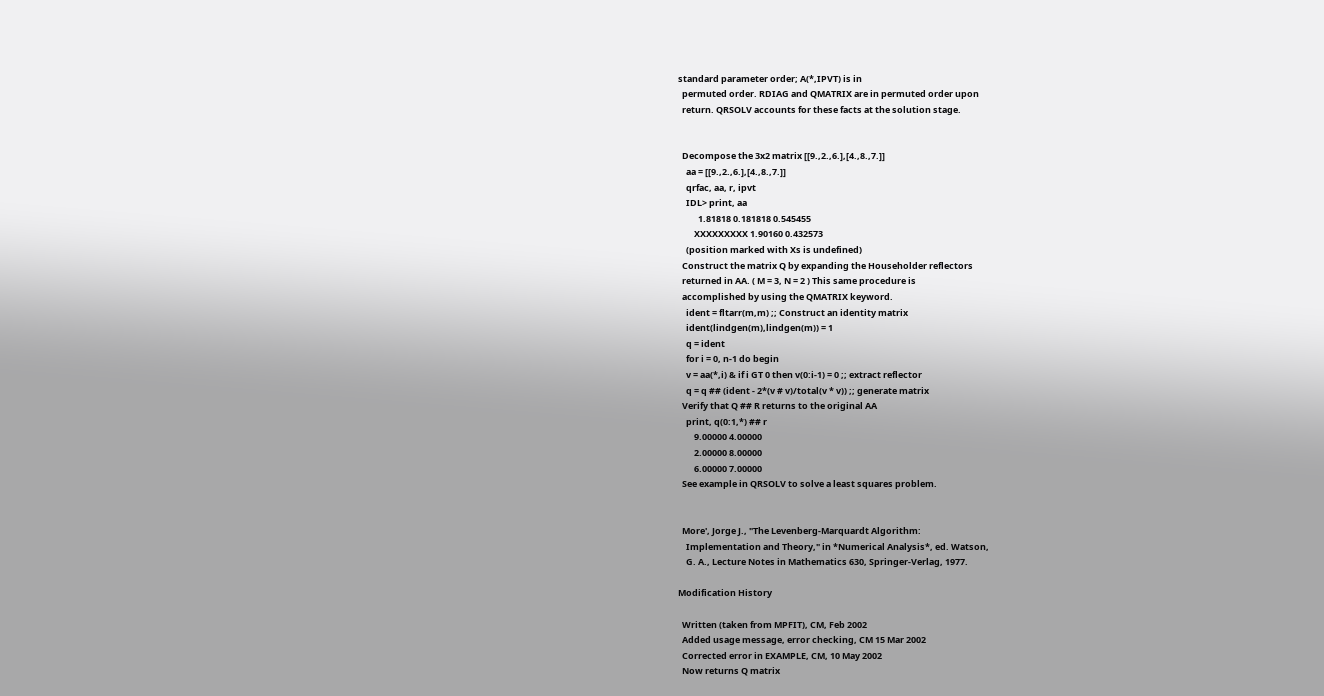standard parameter order; A(*,IPVT) is in
  permuted order. RDIAG and QMATRIX are in permuted order upon
  return. QRSOLV accounts for these facts at the solution stage.


  Decompose the 3x2 matrix [[9.,2.,6.],[4.,8.,7.]]
    aa = [[9.,2.,6.],[4.,8.,7.]]
    qrfac, aa, r, ipvt
    IDL> print, aa
          1.81818 0.181818 0.545455
        XXXXXXXXX 1.90160 0.432573
    (position marked with Xs is undefined)
  Construct the matrix Q by expanding the Householder reflectors
  returned in AA. ( M = 3, N = 2 ) This same procedure is
  accomplished by using the QMATRIX keyword.
    ident = fltarr(m,m) ;; Construct an identity matrix
    ident(lindgen(m),lindgen(m)) = 1
    q = ident
    for i = 0, n-1 do begin
    v = aa(*,i) & if i GT 0 then v(0:i-1) = 0 ;; extract reflector
    q = q ## (ident - 2*(v # v)/total(v * v)) ;; generate matrix
  Verify that Q ## R returns to the original AA
    print, q(0:1,*) ## r
        9.00000 4.00000
        2.00000 8.00000
        6.00000 7.00000
  See example in QRSOLV to solve a least squares problem.


  More', Jorge J., "The Levenberg-Marquardt Algorithm:
    Implementation and Theory," in *Numerical Analysis*, ed. Watson,
    G. A., Lecture Notes in Mathematics 630, Springer-Verlag, 1977.

Modification History

  Written (taken from MPFIT), CM, Feb 2002
  Added usage message, error checking, CM 15 Mar 2002
  Corrected error in EXAMPLE, CM, 10 May 2002
  Now returns Q matrix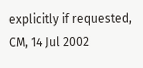explicitly if requested, CM, 14 Jul 2002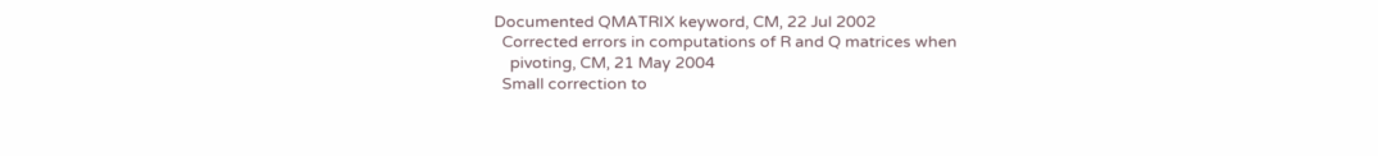Documented QMATRIX keyword, CM, 22 Jul 2002
  Corrected errors in computations of R and Q matrices when
    pivoting, CM, 21 May 2004
  Small correction to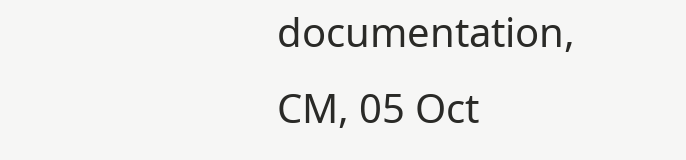documentation, CM, 05 Oct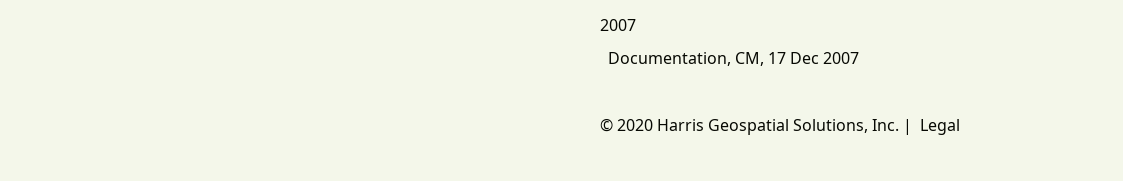2007
  Documentation, CM, 17 Dec 2007

© 2020 Harris Geospatial Solutions, Inc. |  Legal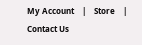My Account    |    Store    |    Contact Us